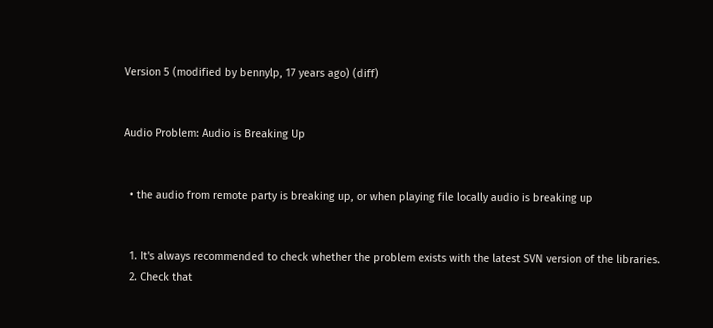Version 5 (modified by bennylp, 17 years ago) (diff)


Audio Problem: Audio is Breaking Up


  • the audio from remote party is breaking up, or when playing file locally audio is breaking up


  1. It's always recommended to check whether the problem exists with the latest SVN version of the libraries.
  2. Check that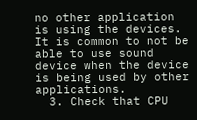no other application is using the devices. It is common to not be able to use sound device when the device is being used by other applications.
  3. Check that CPU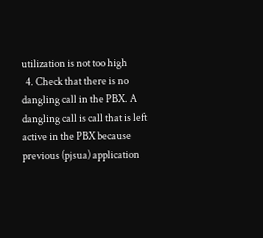utilization is not too high
  4. Check that there is no dangling call in the PBX. A dangling call is call that is left active in the PBX because previous (pjsua) application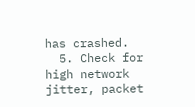has crashed.
  5. Check for high network jitter, packet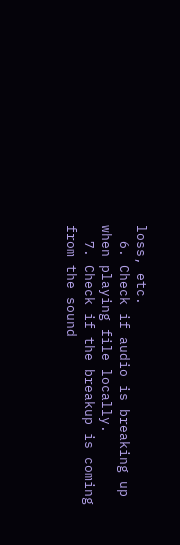loss, etc.
  6. Check if audio is breaking up when playing file locally.
  7. Check if the breakup is coming from the sound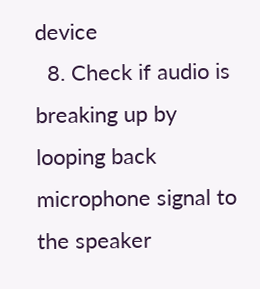device
  8. Check if audio is breaking up by looping back microphone signal to the speaker